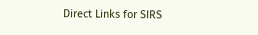Direct Links for SIRS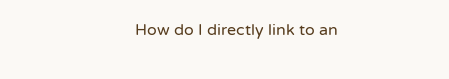How do I directly link to an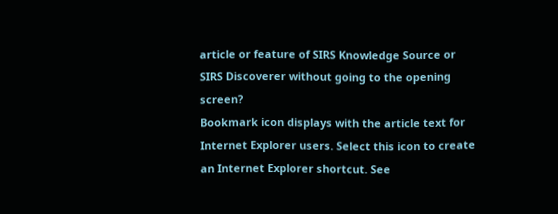article or feature of SIRS Knowledge Source or SIRS Discoverer without going to the opening screen?
Bookmark icon displays with the article text for Internet Explorer users. Select this icon to create an Internet Explorer shortcut. See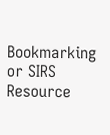Bookmarking or SIRS Resource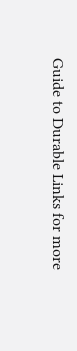Guide to Durable Links for more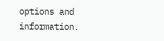options and information.